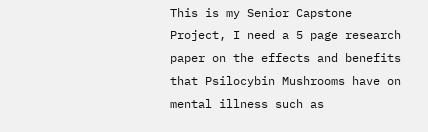This is my Senior Capstone Project, I need a 5 page research paper on the effects and benefits that Psilocybin Mushrooms have on mental illness such as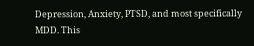Depression, Anxiety, PTSD, and most specifically MDD. This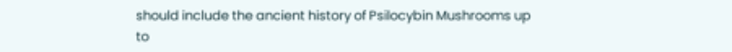should include the ancient history of Psilocybin Mushrooms up to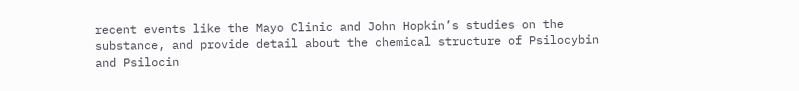recent events like the Mayo Clinic and John Hopkin’s studies on the substance, and provide detail about the chemical structure of Psilocybin and Psilocin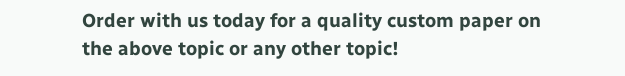Order with us today for a quality custom paper on the above topic or any other topic!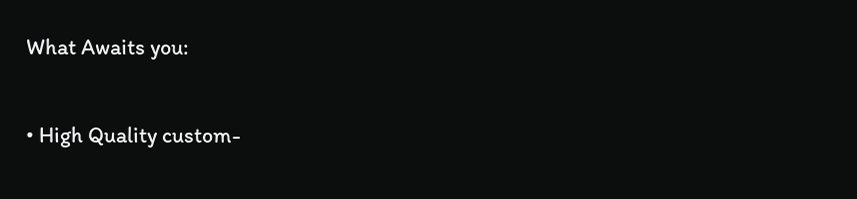What Awaits you:

• High Quality custom-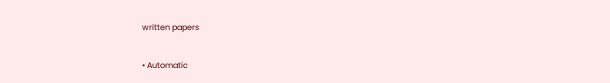written papers

• Automatic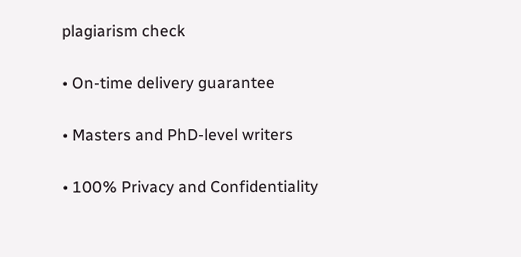plagiarism check

• On-time delivery guarantee

• Masters and PhD-level writers

• 100% Privacy and Confidentiality